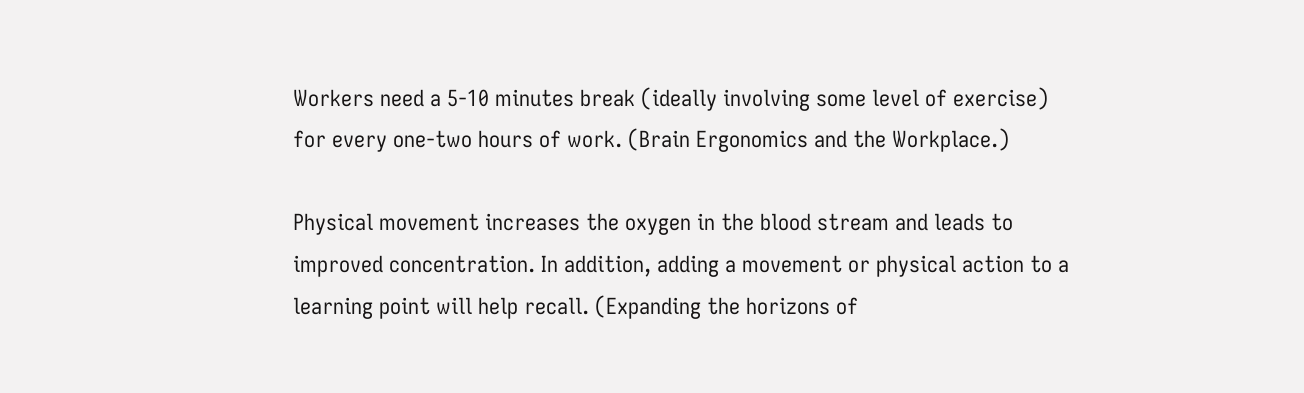Workers need a 5-10 minutes break (ideally involving some level of exercise) for every one-two hours of work. (Brain Ergonomics and the Workplace.)

Physical movement increases the oxygen in the blood stream and leads to improved concentration. In addition, adding a movement or physical action to a learning point will help recall. (Expanding the horizons of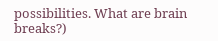possibilities. What are brain breaks?)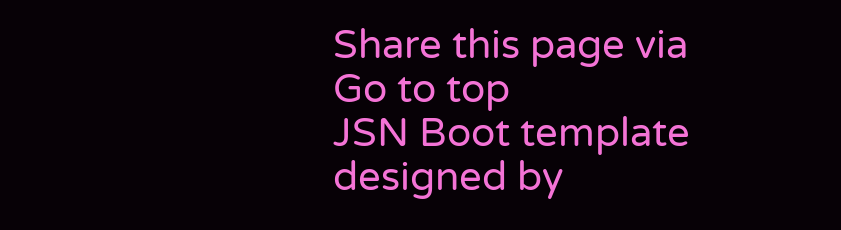Share this page via
Go to top
JSN Boot template designed by